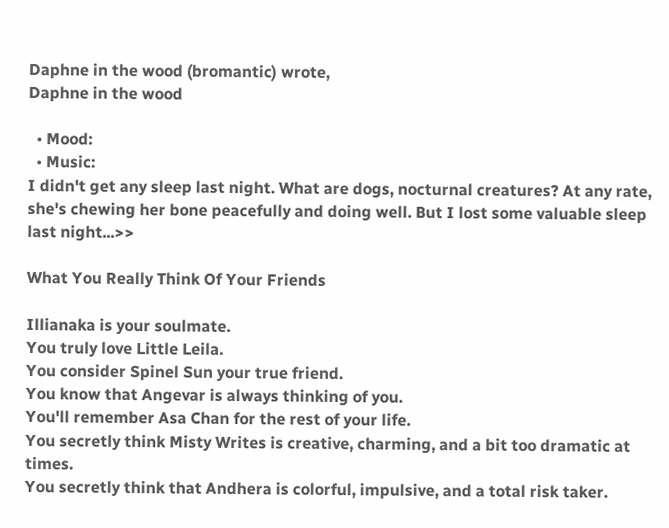Daphne in the wood (bromantic) wrote,
Daphne in the wood

  • Mood:
  • Music:
I didn't get any sleep last night. What are dogs, nocturnal creatures? At any rate, she's chewing her bone peacefully and doing well. But I lost some valuable sleep last night...>>

What You Really Think Of Your Friends

Illianaka is your soulmate.
You truly love Little Leila.
You consider Spinel Sun your true friend.
You know that Angevar is always thinking of you.
You'll remember Asa Chan for the rest of your life.
You secretly think Misty Writes is creative, charming, and a bit too dramatic at times.
You secretly think that Andhera is colorful, impulsive, and a total risk taker.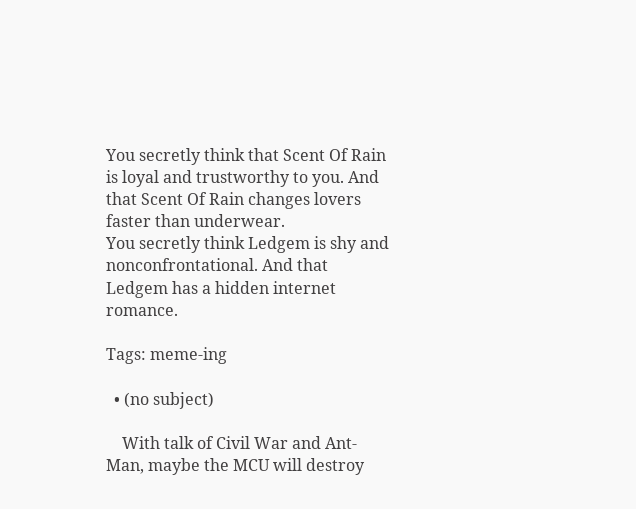You secretly think that Scent Of Rain is loyal and trustworthy to you. And that Scent Of Rain changes lovers faster than underwear.
You secretly think Ledgem is shy and nonconfrontational. And that Ledgem has a hidden internet romance.

Tags: meme-ing

  • (no subject)

    With talk of Civil War and Ant-Man, maybe the MCU will destroy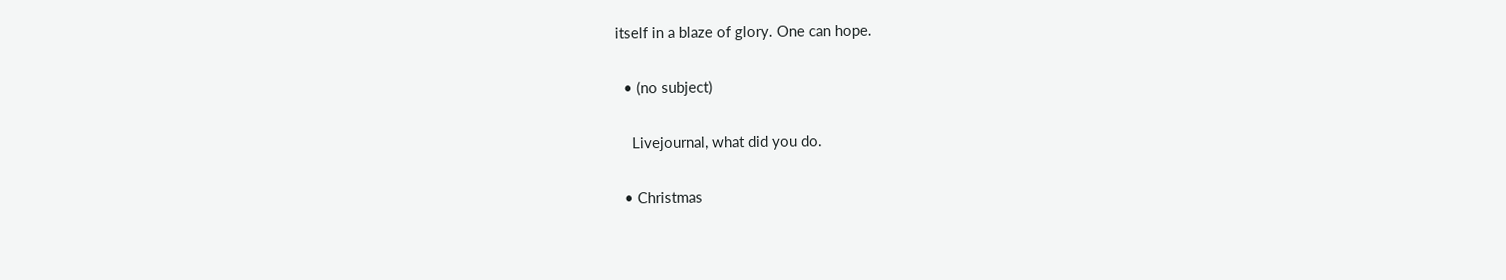itself in a blaze of glory. One can hope.

  • (no subject)

    Livejournal, what did you do.

  • Christmas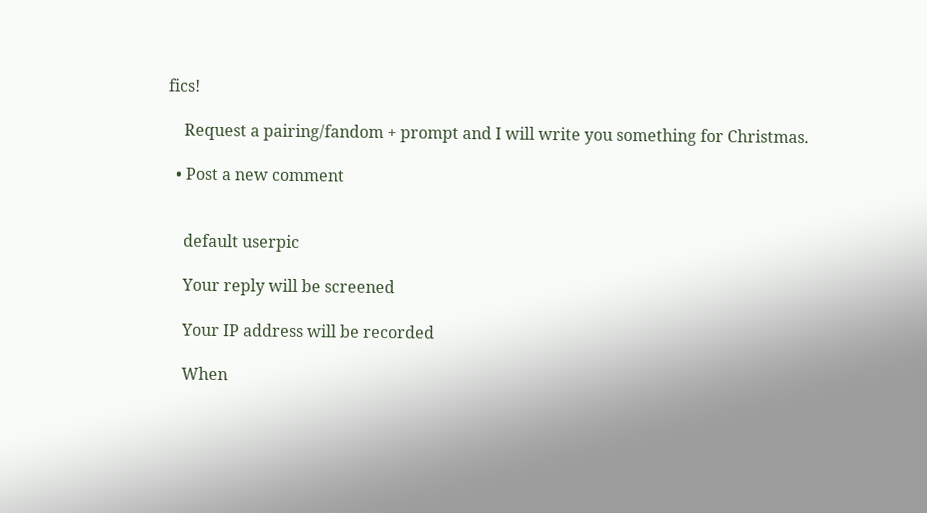fics!

    Request a pairing/fandom + prompt and I will write you something for Christmas.

  • Post a new comment


    default userpic

    Your reply will be screened

    Your IP address will be recorded

    When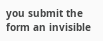you submit the form an invisible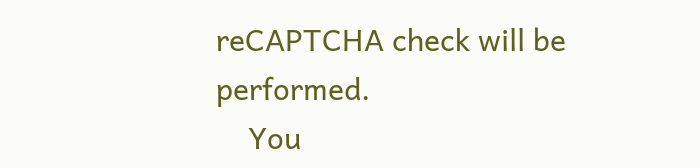reCAPTCHA check will be performed.
    You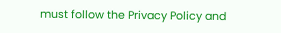must follow the Privacy Policy and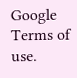Google Terms of use.